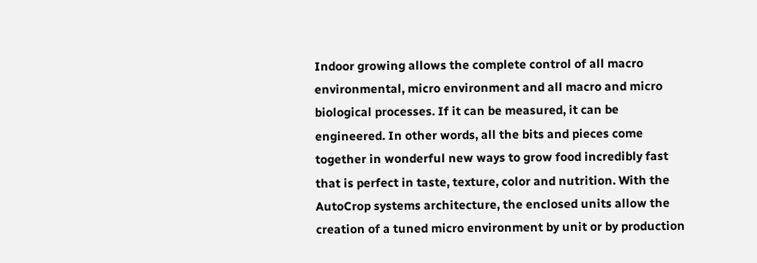Indoor growing allows the complete control of all macro environmental, micro environment and all macro and micro biological processes. If it can be measured, it can be engineered. In other words, all the bits and pieces come together in wonderful new ways to grow food incredibly fast that is perfect in taste, texture, color and nutrition. With the AutoCrop systems architecture, the enclosed units allow the creation of a tuned micro environment by unit or by production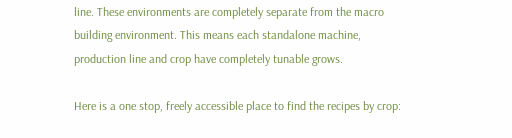line. These environments are completely separate from the macro building environment. This means each standalone machine, production line and crop have completely tunable grows.

Here is a one stop, freely accessible place to find the recipes by crop: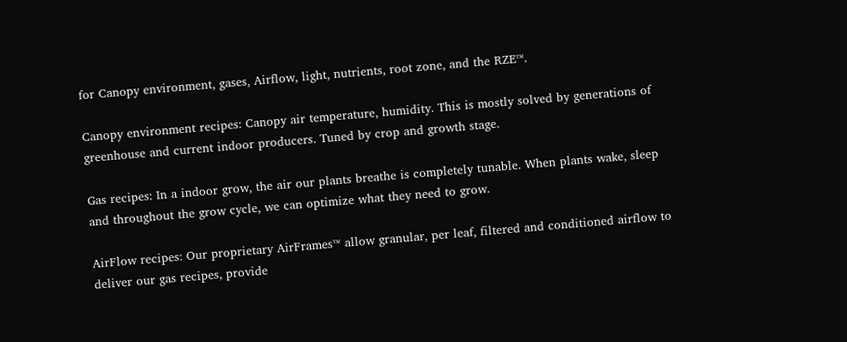for Canopy environment, gases, Airflow, light, nutrients, root zone, and the RZE™.

Canopy environment recipes: Canopy air temperature, humidity. This is mostly solved by generations of greenhouse and current indoor producers. Tuned by crop and growth stage.

Gas recipes: In a indoor grow, the air our plants breathe is completely tunable. When plants wake, sleep and throughout the grow cycle, we can optimize what they need to grow.

AirFlow recipes: Our proprietary AirFrames™ allow granular, per leaf, filtered and conditioned airflow to deliver our gas recipes, provide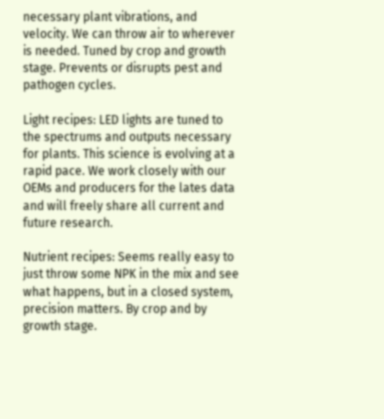necessary plant vibrations, and velocity. We can throw air to wherever is needed. Tuned by crop and growth stage. Prevents or disrupts pest and pathogen cycles.

Light recipes: LED lights are tuned to the spectrums and outputs necessary for plants. This science is evolving at a rapid pace. We work closely with our OEMs and producers for the lates data and will freely share all current and future research.

Nutrient recipes: Seems really easy to just throw some NPK in the mix and see what happens, but in a closed system, precision matters. By crop and by growth stage.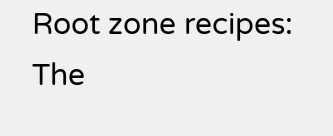Root zone recipes: The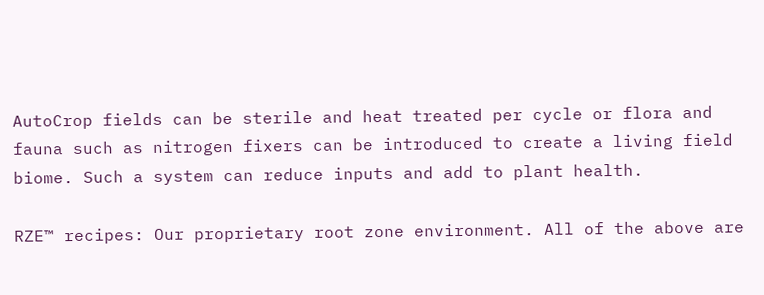AutoCrop fields can be sterile and heat treated per cycle or flora and fauna such as nitrogen fixers can be introduced to create a living field biome. Such a system can reduce inputs and add to plant health.

RZE™ recipes: Our proprietary root zone environment. All of the above are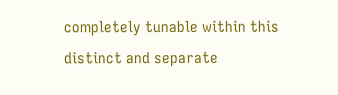completely tunable within this distinct and separate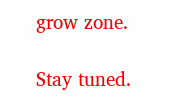grow zone.

Stay tuned.